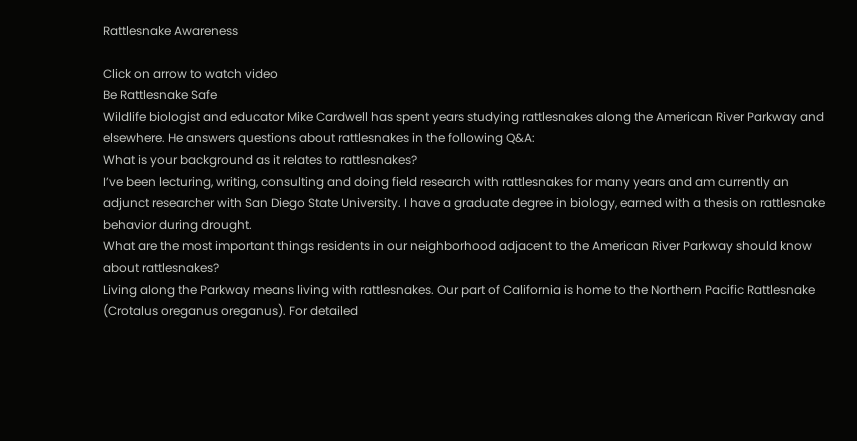Rattlesnake Awareness

Click on arrow to watch video
Be Rattlesnake Safe
Wildlife biologist and educator Mike Cardwell has spent years studying rattlesnakes along the American River Parkway and elsewhere. He answers questions about rattlesnakes in the following Q&A:
What is your background as it relates to rattlesnakes?
I’ve been lecturing, writing, consulting and doing field research with rattlesnakes for many years and am currently an adjunct researcher with San Diego State University. I have a graduate degree in biology, earned with a thesis on rattlesnake behavior during drought.
What are the most important things residents in our neighborhood adjacent to the American River Parkway should know about rattlesnakes?
Living along the Parkway means living with rattlesnakes. Our part of California is home to the Northern Pacific Rattlesnake (Crotalus oreganus oreganus). For detailed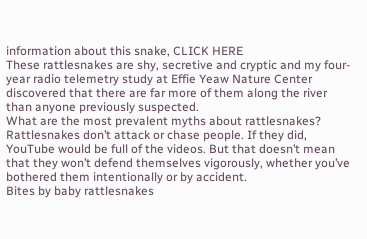information about this snake, CLICK HERE
These rattlesnakes are shy, secretive and cryptic and my four-year radio telemetry study at Effie Yeaw Nature Center discovered that there are far more of them along the river than anyone previously suspected.
What are the most prevalent myths about rattlesnakes?
Rattlesnakes don’t attack or chase people. If they did, YouTube would be full of the videos. But that doesn’t mean that they won’t defend themselves vigorously, whether you’ve bothered them intentionally or by accident.
Bites by baby rattlesnakes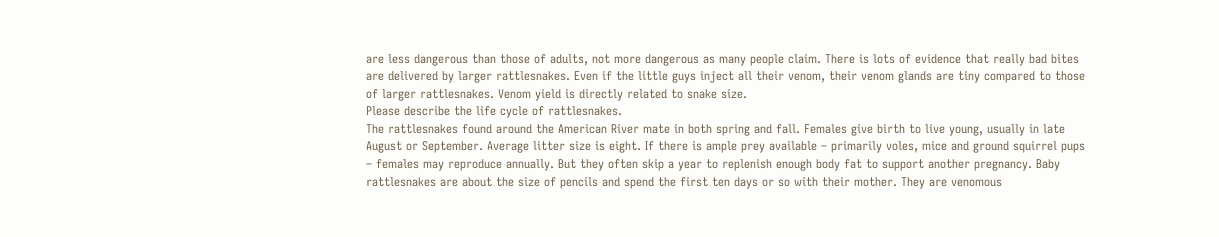are less dangerous than those of adults, not more dangerous as many people claim. There is lots of evidence that really bad bites are delivered by larger rattlesnakes. Even if the little guys inject all their venom, their venom glands are tiny compared to those of larger rattlesnakes. Venom yield is directly related to snake size.
Please describe the life cycle of rattlesnakes.
The rattlesnakes found around the American River mate in both spring and fall. Females give birth to live young, usually in late August or September. Average litter size is eight. If there is ample prey available – primarily voles, mice and ground squirrel pups – females may reproduce annually. But they often skip a year to replenish enough body fat to support another pregnancy. Baby rattlesnakes are about the size of pencils and spend the first ten days or so with their mother. They are venomous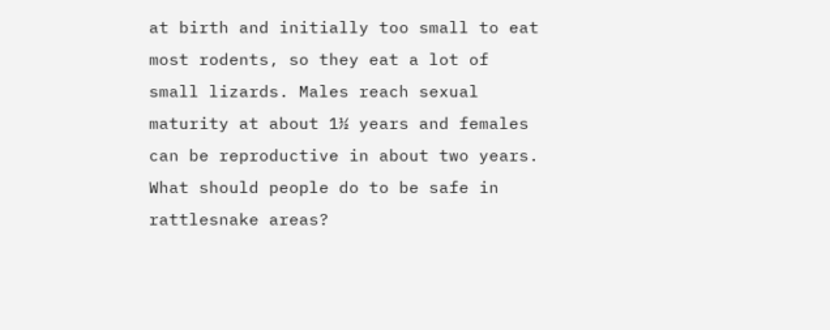at birth and initially too small to eat most rodents, so they eat a lot of small lizards. Males reach sexual maturity at about 1½ years and females can be reproductive in about two years.
What should people do to be safe in rattlesnake areas?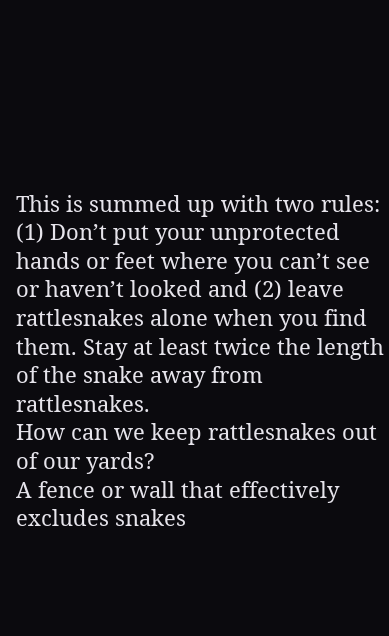This is summed up with two rules: (1) Don’t put your unprotected hands or feet where you can’t see or haven’t looked and (2) leave rattlesnakes alone when you find them. Stay at least twice the length of the snake away from rattlesnakes.
How can we keep rattlesnakes out of our yards?
A fence or wall that effectively excludes snakes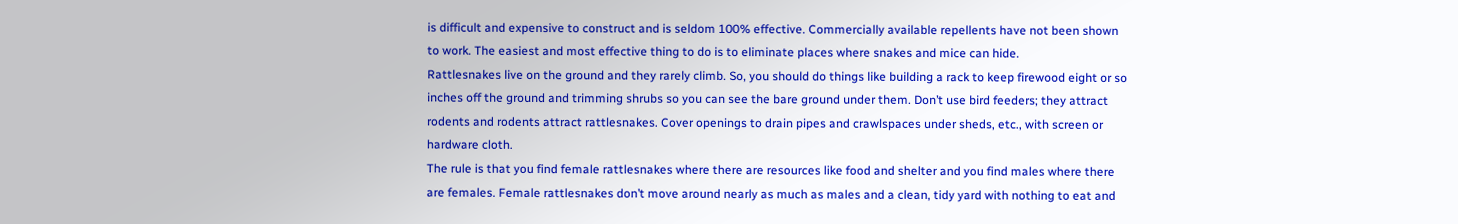is difficult and expensive to construct and is seldom 100% effective. Commercially available repellents have not been shown to work. The easiest and most effective thing to do is to eliminate places where snakes and mice can hide.
Rattlesnakes live on the ground and they rarely climb. So, you should do things like building a rack to keep firewood eight or so inches off the ground and trimming shrubs so you can see the bare ground under them. Don’t use bird feeders; they attract rodents and rodents attract rattlesnakes. Cover openings to drain pipes and crawlspaces under sheds, etc., with screen or hardware cloth.
The rule is that you find female rattlesnakes where there are resources like food and shelter and you find males where there are females. Female rattlesnakes don’t move around nearly as much as males and a clean, tidy yard with nothing to eat and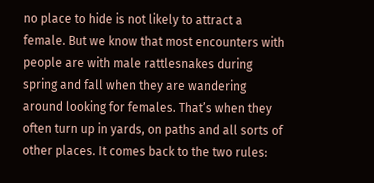no place to hide is not likely to attract a female. But we know that most encounters with people are with male rattlesnakes during spring and fall when they are wandering around looking for females. That’s when they often turn up in yards, on paths and all sorts of other places. It comes back to the two rules: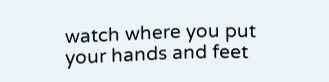watch where you put your hands and feet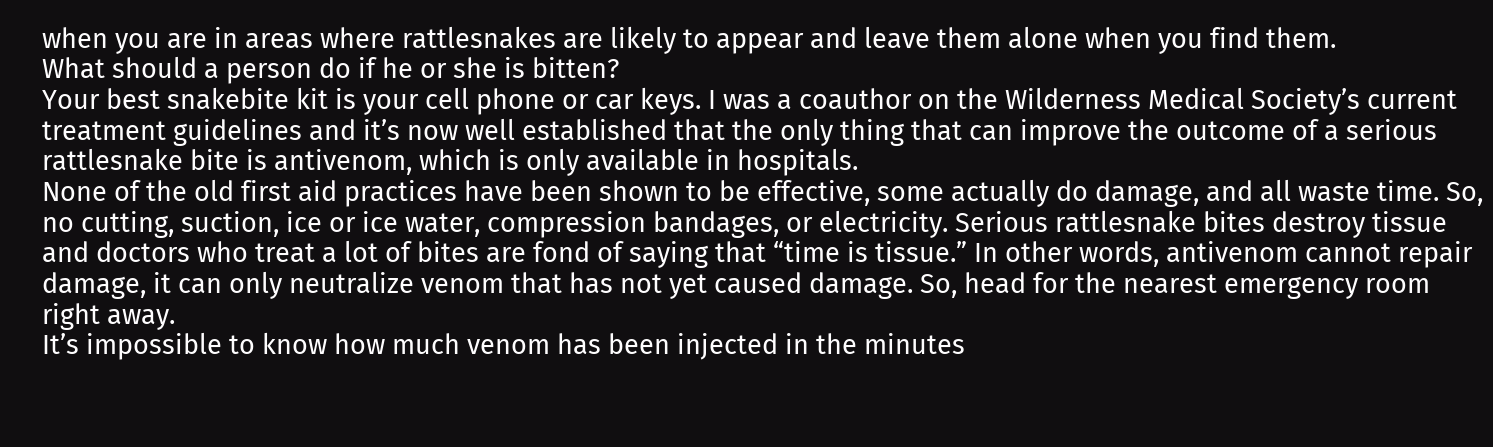when you are in areas where rattlesnakes are likely to appear and leave them alone when you find them.
What should a person do if he or she is bitten?
Your best snakebite kit is your cell phone or car keys. I was a coauthor on the Wilderness Medical Society’s current treatment guidelines and it’s now well established that the only thing that can improve the outcome of a serious rattlesnake bite is antivenom, which is only available in hospitals.
None of the old first aid practices have been shown to be effective, some actually do damage, and all waste time. So, no cutting, suction, ice or ice water, compression bandages, or electricity. Serious rattlesnake bites destroy tissue and doctors who treat a lot of bites are fond of saying that “time is tissue.” In other words, antivenom cannot repair damage, it can only neutralize venom that has not yet caused damage. So, head for the nearest emergency room right away.
It’s impossible to know how much venom has been injected in the minutes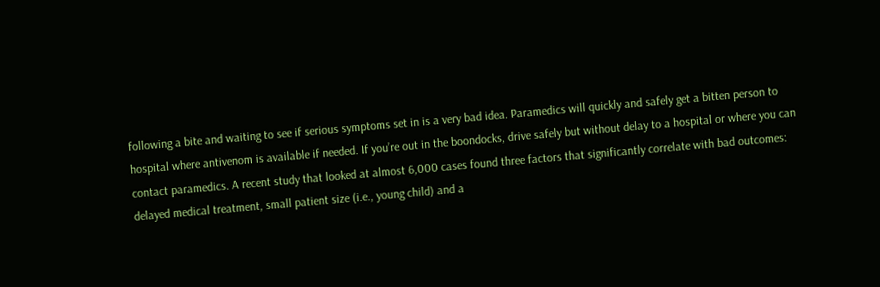following a bite and waiting to see if serious symptoms set in is a very bad idea. Paramedics will quickly and safely get a bitten person to hospital where antivenom is available if needed. If you’re out in the boondocks, drive safely but without delay to a hospital or where you can contact paramedics. A recent study that looked at almost 6,000 cases found three factors that significantly correlate with bad outcomes: delayed medical treatment, small patient size (i.e., young child) and a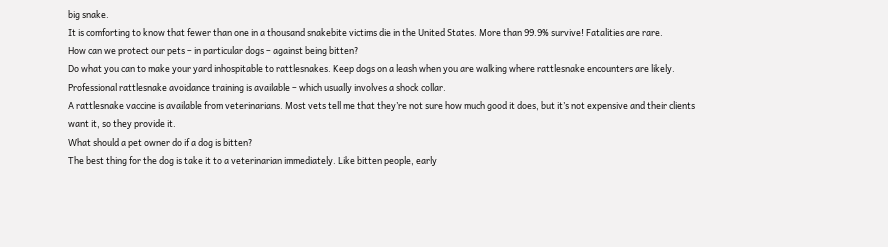big snake.
It is comforting to know that fewer than one in a thousand snakebite victims die in the United States. More than 99.9% survive! Fatalities are rare.
How can we protect our pets – in particular dogs – against being bitten?
Do what you can to make your yard inhospitable to rattlesnakes. Keep dogs on a leash when you are walking where rattlesnake encounters are likely. Professional rattlesnake avoidance training is available – which usually involves a shock collar.
A rattlesnake vaccine is available from veterinarians. Most vets tell me that they’re not sure how much good it does, but it’s not expensive and their clients want it, so they provide it.
What should a pet owner do if a dog is bitten?
The best thing for the dog is take it to a veterinarian immediately. Like bitten people, early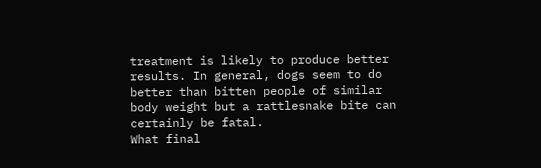treatment is likely to produce better results. In general, dogs seem to do better than bitten people of similar body weight but a rattlesnake bite can certainly be fatal.
What final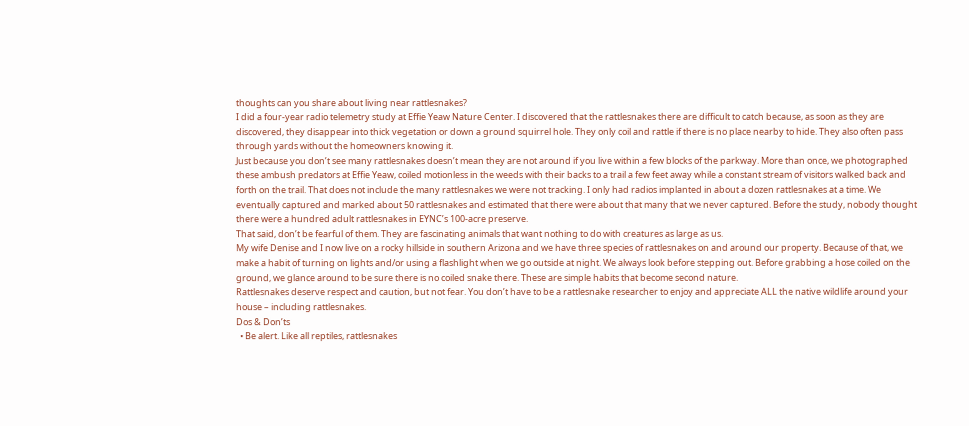thoughts can you share about living near rattlesnakes?
I did a four-year radio telemetry study at Effie Yeaw Nature Center. I discovered that the rattlesnakes there are difficult to catch because, as soon as they are discovered, they disappear into thick vegetation or down a ground squirrel hole. They only coil and rattle if there is no place nearby to hide. They also often pass through yards without the homeowners knowing it.
Just because you don’t see many rattlesnakes doesn’t mean they are not around if you live within a few blocks of the parkway. More than once, we photographed these ambush predators at Effie Yeaw, coiled motionless in the weeds with their backs to a trail a few feet away while a constant stream of visitors walked back and forth on the trail. That does not include the many rattlesnakes we were not tracking. I only had radios implanted in about a dozen rattlesnakes at a time. We eventually captured and marked about 50 rattlesnakes and estimated that there were about that many that we never captured. Before the study, nobody thought there were a hundred adult rattlesnakes in EYNC’s 100-acre preserve.
That said, don’t be fearful of them. They are fascinating animals that want nothing to do with creatures as large as us.
My wife Denise and I now live on a rocky hillside in southern Arizona and we have three species of rattlesnakes on and around our property. Because of that, we make a habit of turning on lights and/or using a flashlight when we go outside at night. We always look before stepping out. Before grabbing a hose coiled on the ground, we glance around to be sure there is no coiled snake there. These are simple habits that become second nature.
Rattlesnakes deserve respect and caution, but not fear. You don’t have to be a rattlesnake researcher to enjoy and appreciate ALL the native wildlife around your house – including rattlesnakes.
Dos & Don’ts
  • Be alert. Like all reptiles, rattlesnakes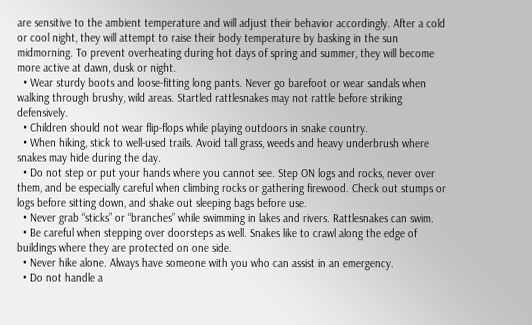are sensitive to the ambient temperature and will adjust their behavior accordingly. After a cold or cool night, they will attempt to raise their body temperature by basking in the sun midmorning. To prevent overheating during hot days of spring and summer, they will become more active at dawn, dusk or night.
  • Wear sturdy boots and loose-fitting long pants. Never go barefoot or wear sandals when walking through brushy, wild areas. Startled rattlesnakes may not rattle before striking defensively.
  • Children should not wear flip-flops while playing outdoors in snake country.
  • When hiking, stick to well-used trails. Avoid tall grass, weeds and heavy underbrush where snakes may hide during the day.
  • Do not step or put your hands where you cannot see. Step ON logs and rocks, never over them, and be especially careful when climbing rocks or gathering firewood. Check out stumps or logs before sitting down, and shake out sleeping bags before use.
  • Never grab “sticks” or “branches” while swimming in lakes and rivers. Rattlesnakes can swim.
  • Be careful when stepping over doorsteps as well. Snakes like to crawl along the edge of buildings where they are protected on one side.
  • Never hike alone. Always have someone with you who can assist in an emergency.
  • Do not handle a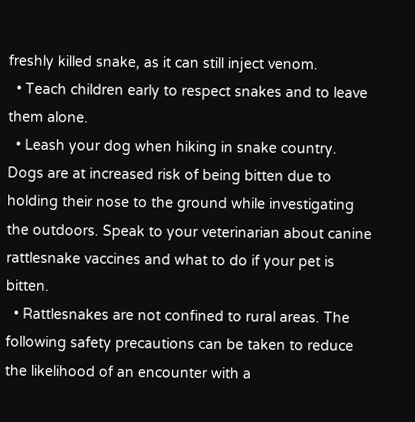freshly killed snake, as it can still inject venom.
  • Teach children early to respect snakes and to leave them alone.
  • Leash your dog when hiking in snake country. Dogs are at increased risk of being bitten due to holding their nose to the ground while investigating the outdoors. Speak to your veterinarian about canine rattlesnake vaccines and what to do if your pet is bitten.
  • Rattlesnakes are not confined to rural areas. The following safety precautions can be taken to reduce the likelihood of an encounter with a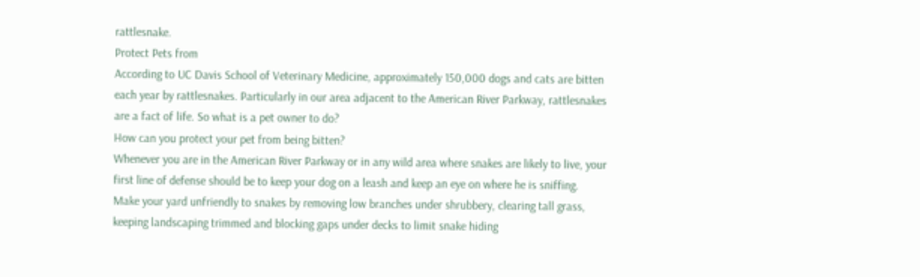rattlesnake.
Protect Pets from
According to UC Davis School of Veterinary Medicine, approximately 150,000 dogs and cats are bitten each year by rattlesnakes. Particularly in our area adjacent to the American River Parkway, rattlesnakes are a fact of life. So what is a pet owner to do?
How can you protect your pet from being bitten?
Whenever you are in the American River Parkway or in any wild area where snakes are likely to live, your first line of defense should be to keep your dog on a leash and keep an eye on where he is sniffing.
Make your yard unfriendly to snakes by removing low branches under shrubbery, clearing tall grass, keeping landscaping trimmed and blocking gaps under decks to limit snake hiding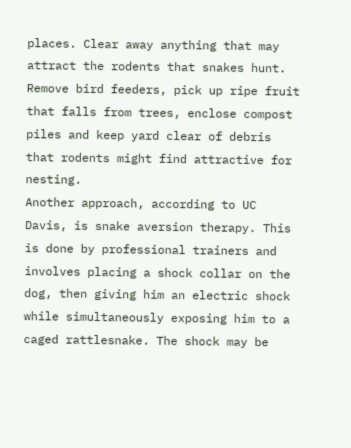places. Clear away anything that may attract the rodents that snakes hunt. Remove bird feeders, pick up ripe fruit that falls from trees, enclose compost piles and keep yard clear of debris that rodents might find attractive for nesting.
Another approach, according to UC Davis, is snake aversion therapy. This is done by professional trainers and involves placing a shock collar on the dog, then giving him an electric shock while simultaneously exposing him to a caged rattlesnake. The shock may be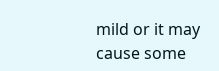mild or it may cause some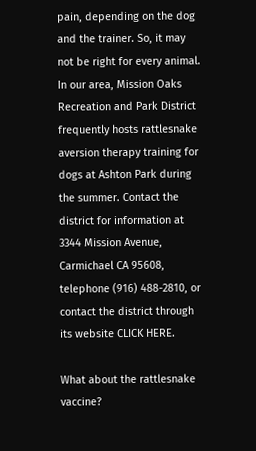pain, depending on the dog and the trainer. So, it may not be right for every animal.
In our area, Mission Oaks Recreation and Park District frequently hosts rattlesnake aversion therapy training for dogs at Ashton Park during the summer. Contact the district for information at 3344 Mission Avenue, Carmichael CA 95608, telephone (916) 488-2810, or contact the district through its website CLICK HERE.

What about the rattlesnake vaccine?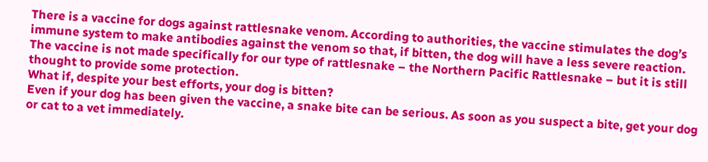There is a vaccine for dogs against rattlesnake venom. According to authorities, the vaccine stimulates the dog’s immune system to make antibodies against the venom so that, if bitten, the dog will have a less severe reaction. The vaccine is not made specifically for our type of rattlesnake – the Northern Pacific Rattlesnake – but it is still thought to provide some protection.
What if, despite your best efforts, your dog is bitten?
Even if your dog has been given the vaccine, a snake bite can be serious. As soon as you suspect a bite, get your dog or cat to a vet immediately.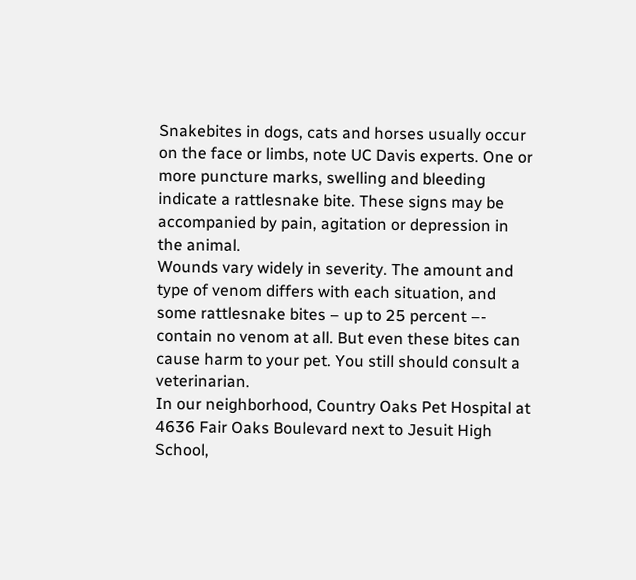Snakebites in dogs, cats and horses usually occur on the face or limbs, note UC Davis experts. One or more puncture marks, swelling and bleeding indicate a rattlesnake bite. These signs may be accompanied by pain, agitation or depression in the animal.
Wounds vary widely in severity. The amount and type of venom differs with each situation, and some rattlesnake bites – up to 25 percent –- contain no venom at all. But even these bites can cause harm to your pet. You still should consult a veterinarian.
In our neighborhood, Country Oaks Pet Hospital at 4636 Fair Oaks Boulevard next to Jesuit High School,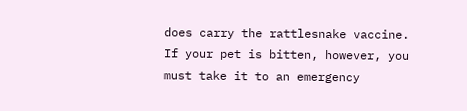does carry the rattlesnake vaccine.
If your pet is bitten, however, you must take it to an emergency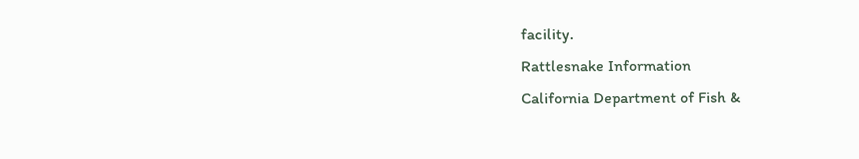facility.
Rattlesnake Information
California Department of Fish &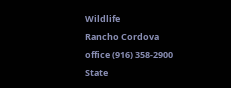Wildlife
Rancho Cordova office (916) 358-2900
State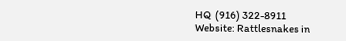HQ  (916) 322-8911
Website: Rattlesnakes in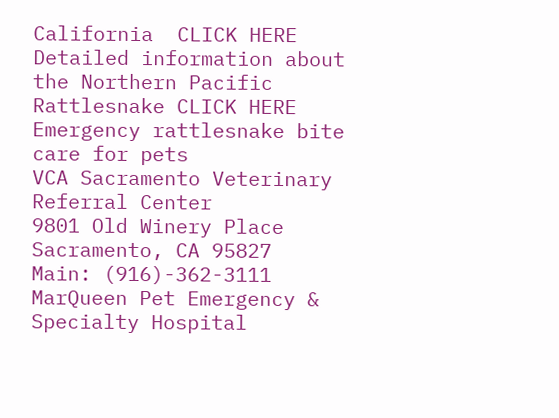California  CLICK HERE
Detailed information about the Northern Pacific Rattlesnake CLICK HERE
Emergency rattlesnake bite care for pets
VCA Sacramento Veterinary Referral Center
9801 Old Winery Place
Sacramento, CA 95827
Main: (916)-362-3111
MarQueen Pet Emergency & Specialty Hospital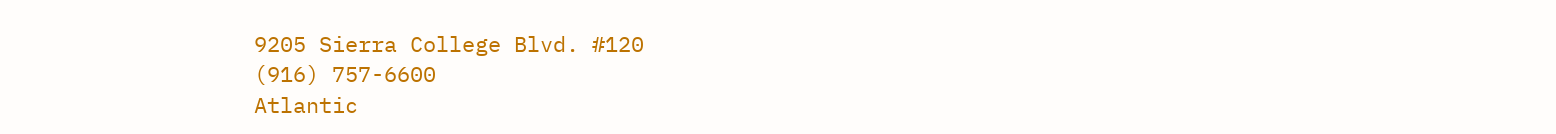9205 Sierra College Blvd. #120
(916) 757-6600
Atlantic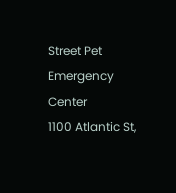Street Pet Emergency Center
1100 Atlantic St,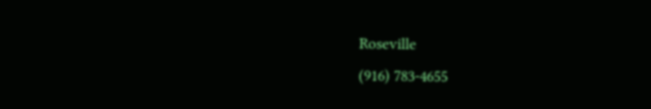Roseville
(916) 783-4655